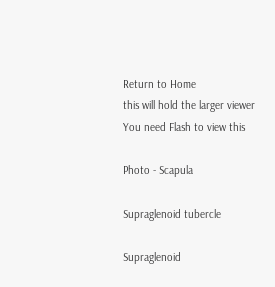Return to Home
this will hold the larger viewer
You need Flash to view this

Photo - Scapula

Supraglenoid tubercle

Supraglenoid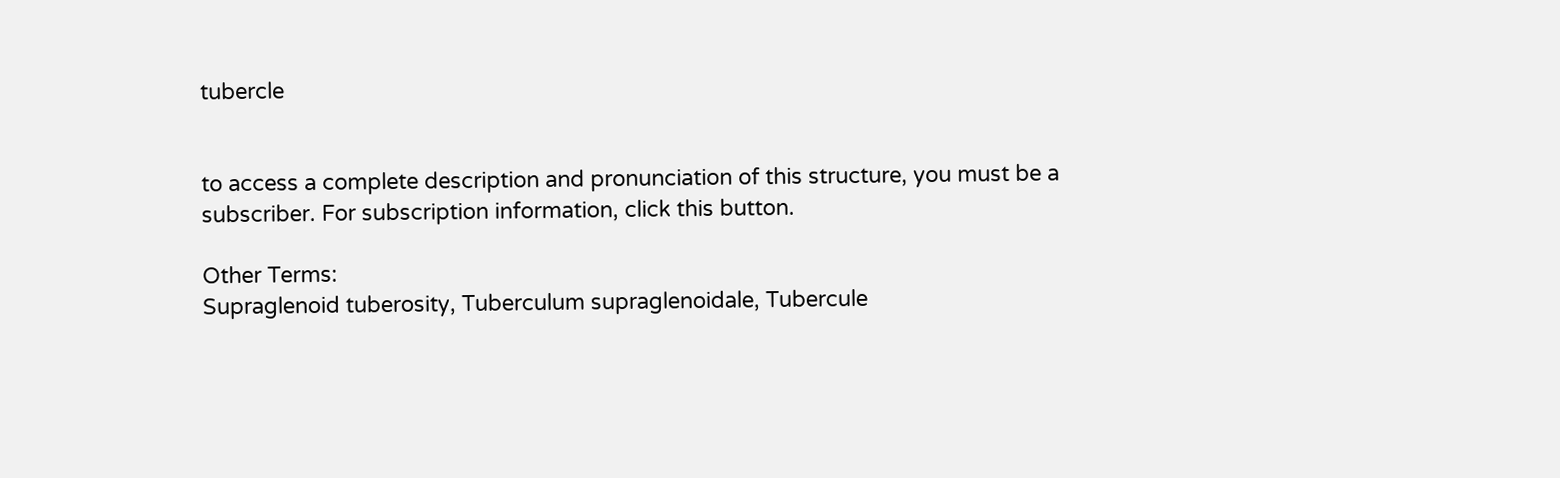tubercle


to access a complete description and pronunciation of this structure, you must be a subscriber. For subscription information, click this button.

Other Terms:
Supraglenoid tuberosity, Tuberculum supraglenoidale, Tubercule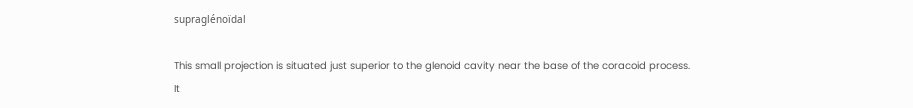supraglénoïdal

This small projection is situated just superior to the glenoid cavity near the base of the coracoid process. It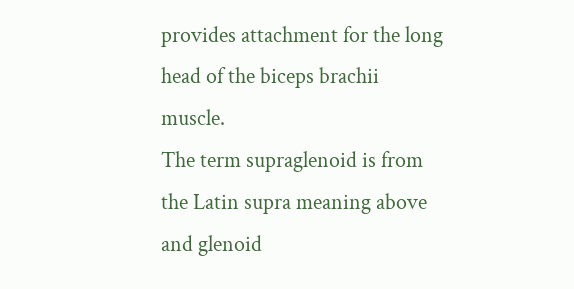provides attachment for the long head of the biceps brachii muscle.
The term supraglenoid is from the Latin supra meaning above and glenoid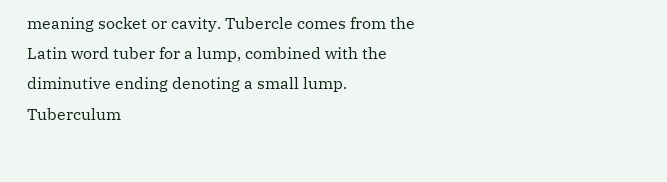meaning socket or cavity. Tubercle comes from the Latin word tuber for a lump, combined with the diminutive ending denoting a small lump.
Tuberculum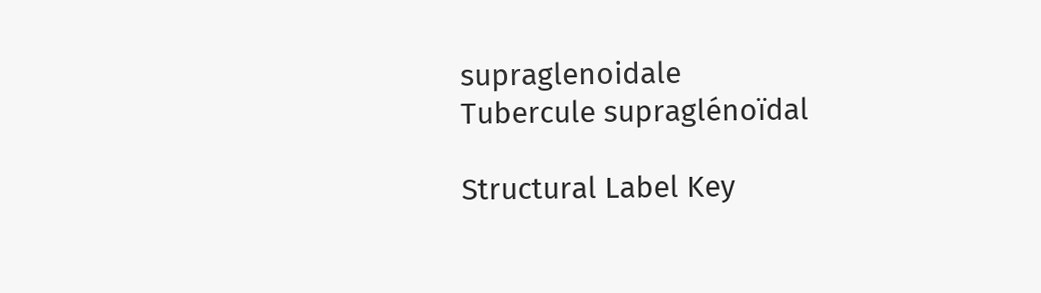supraglenoidale
Tubercule supraglénoïdal

Structural Label Key